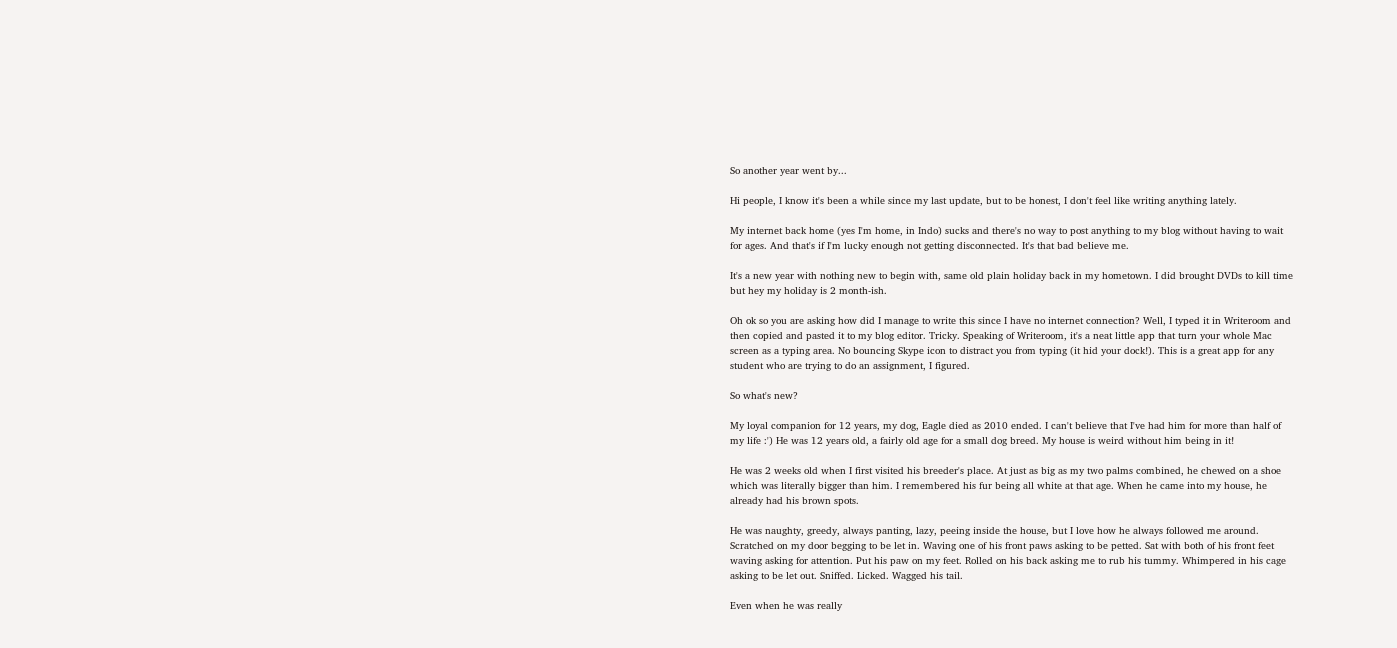So another year went by...

Hi people, I know it's been a while since my last update, but to be honest, I don't feel like writing anything lately.

My internet back home (yes I'm home, in Indo) sucks and there's no way to post anything to my blog without having to wait for ages. And that's if I'm lucky enough not getting disconnected. It's that bad believe me.

It's a new year with nothing new to begin with, same old plain holiday back in my hometown. I did brought DVDs to kill time but hey my holiday is 2 month-ish.

Oh ok so you are asking how did I manage to write this since I have no internet connection? Well, I typed it in Writeroom and then copied and pasted it to my blog editor. Tricky. Speaking of Writeroom, it's a neat little app that turn your whole Mac screen as a typing area. No bouncing Skype icon to distract you from typing (it hid your dock!). This is a great app for any student who are trying to do an assignment, I figured.

So what's new?

My loyal companion for 12 years, my dog, Eagle died as 2010 ended. I can't believe that I've had him for more than half of my life :') He was 12 years old, a fairly old age for a small dog breed. My house is weird without him being in it!

He was 2 weeks old when I first visited his breeder's place. At just as big as my two palms combined, he chewed on a shoe which was literally bigger than him. I remembered his fur being all white at that age. When he came into my house, he already had his brown spots.

He was naughty, greedy, always panting, lazy, peeing inside the house, but I love how he always followed me around. Scratched on my door begging to be let in. Waving one of his front paws asking to be petted. Sat with both of his front feet waving asking for attention. Put his paw on my feet. Rolled on his back asking me to rub his tummy. Whimpered in his cage asking to be let out. Sniffed. Licked. Wagged his tail.

Even when he was really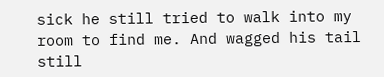sick he still tried to walk into my room to find me. And wagged his tail still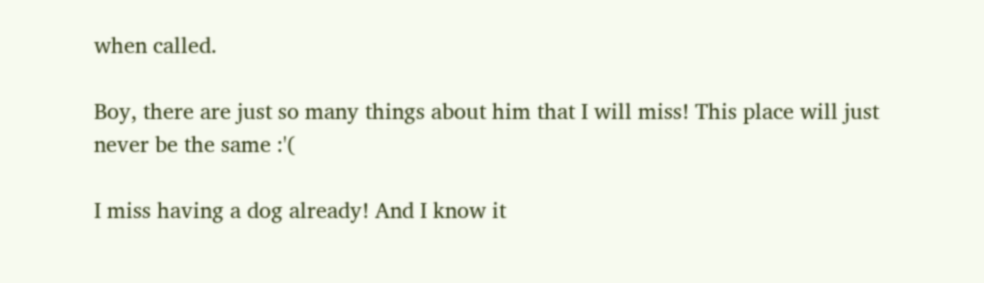when called.

Boy, there are just so many things about him that I will miss! This place will just never be the same :'(

I miss having a dog already! And I know it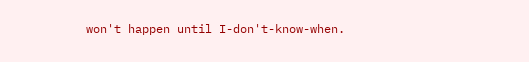won't happen until I-don't-know-when.